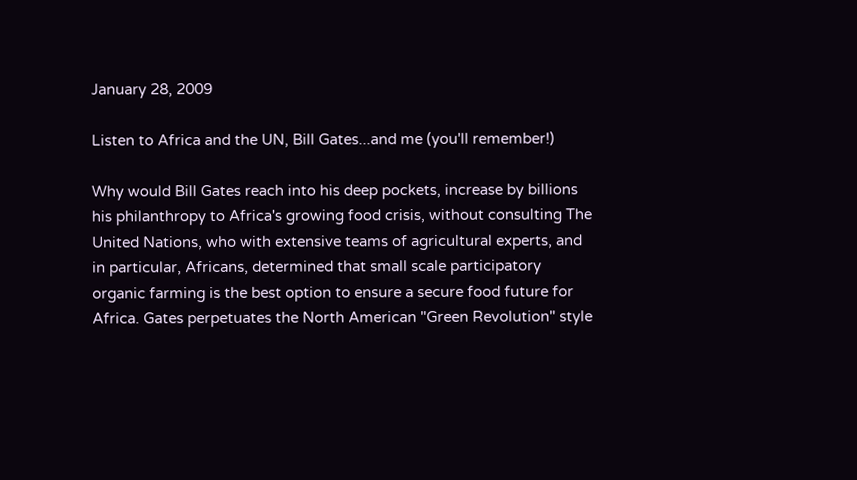January 28, 2009

Listen to Africa and the UN, Bill Gates...and me (you'll remember!)

Why would Bill Gates reach into his deep pockets, increase by billions his philanthropy to Africa's growing food crisis, without consulting The United Nations, who with extensive teams of agricultural experts, and in particular, Africans, determined that small scale participatory organic farming is the best option to ensure a secure food future for Africa. Gates perpetuates the North American "Green Revolution" style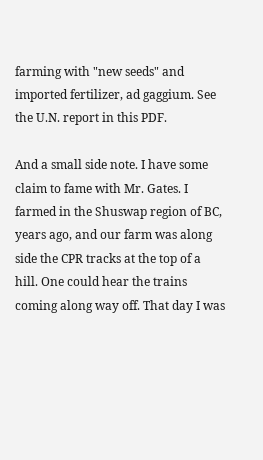farming with "new seeds" and imported fertilizer, ad gaggium. See the U.N. report in this PDF.

And a small side note. I have some claim to fame with Mr. Gates. I farmed in the Shuswap region of BC, years ago, and our farm was along side the CPR tracks at the top of a hill. One could hear the trains coming along way off. That day I was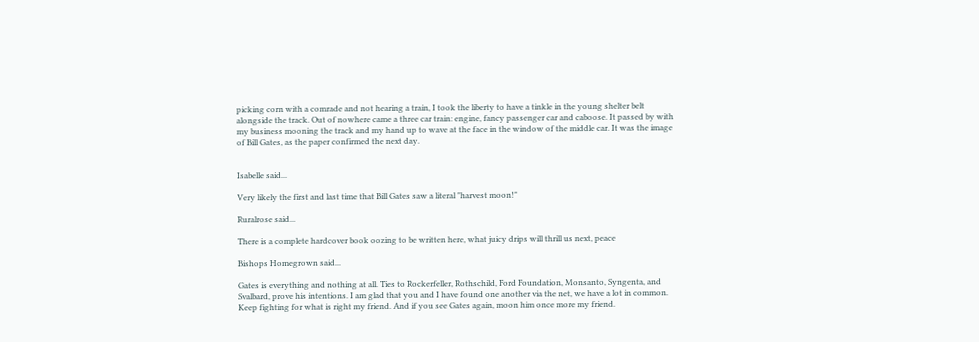picking corn with a comrade and not hearing a train, I took the liberty to have a tinkle in the young shelter belt alongside the track. Out of nowhere came a three car train: engine, fancy passenger car and caboose. It passed by with my business mooning the track and my hand up to wave at the face in the window of the middle car. It was the image of Bill Gates, as the paper confirmed the next day.


Isabelle said...

Very likely the first and last time that Bill Gates saw a literal "harvest moon!"

Ruralrose said...

There is a complete hardcover book oozing to be written here, what juicy drips will thrill us next, peace

Bishops Homegrown said...

Gates is everything and nothing at all. Ties to Rockerfeller, Rothschild, Ford Foundation, Monsanto, Syngenta, and Svalbard, prove his intentions. I am glad that you and I have found one another via the net, we have a lot in common. Keep fighting for what is right my friend. And if you see Gates again, moon him once more my friend.